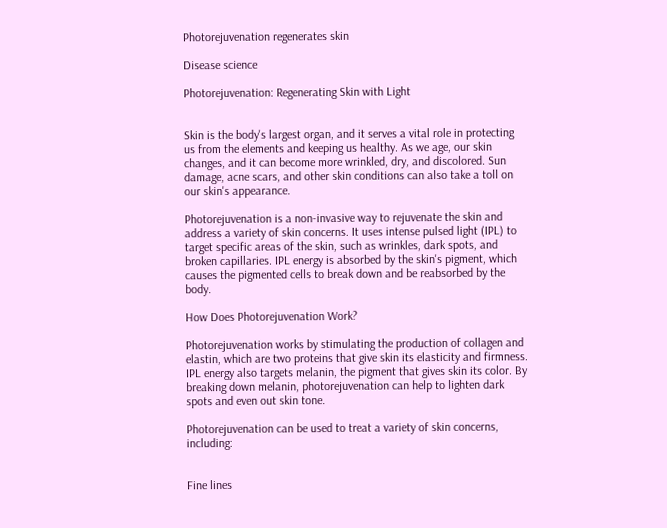Photorejuvenation regenerates skin

Disease science

Photorejuvenation: Regenerating Skin with Light


Skin is the body's largest organ, and it serves a vital role in protecting us from the elements and keeping us healthy. As we age, our skin changes, and it can become more wrinkled, dry, and discolored. Sun damage, acne scars, and other skin conditions can also take a toll on our skin's appearance.

Photorejuvenation is a non-invasive way to rejuvenate the skin and address a variety of skin concerns. It uses intense pulsed light (IPL) to target specific areas of the skin, such as wrinkles, dark spots, and broken capillaries. IPL energy is absorbed by the skin's pigment, which causes the pigmented cells to break down and be reabsorbed by the body.

How Does Photorejuvenation Work?

Photorejuvenation works by stimulating the production of collagen and elastin, which are two proteins that give skin its elasticity and firmness. IPL energy also targets melanin, the pigment that gives skin its color. By breaking down melanin, photorejuvenation can help to lighten dark spots and even out skin tone.

Photorejuvenation can be used to treat a variety of skin concerns, including:


Fine lines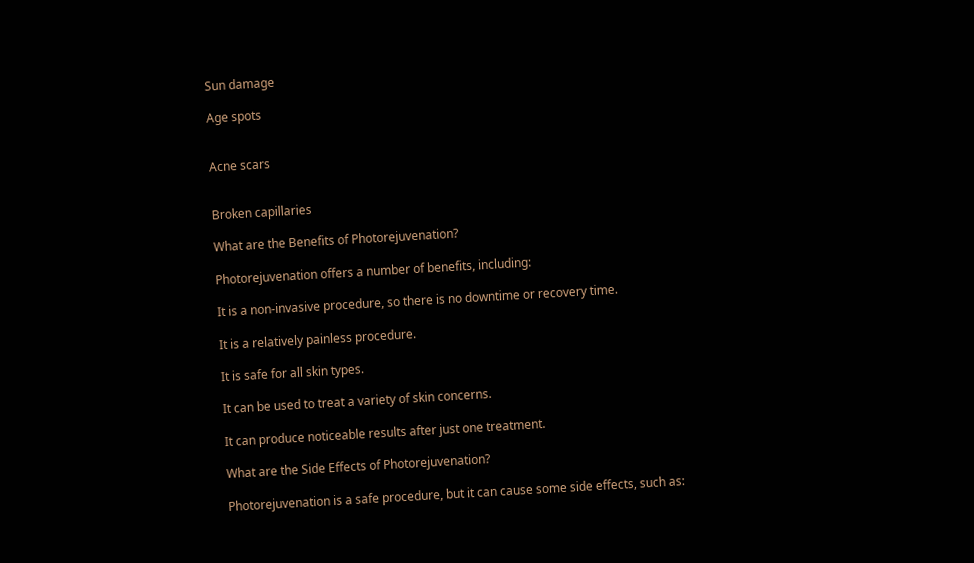Sun damage

Age spots


Acne scars


Broken capillaries

What are the Benefits of Photorejuvenation?

Photorejuvenation offers a number of benefits, including:

It is a non-invasive procedure, so there is no downtime or recovery time.

It is a relatively painless procedure.

It is safe for all skin types.

It can be used to treat a variety of skin concerns.

It can produce noticeable results after just one treatment.

What are the Side Effects of Photorejuvenation?

Photorejuvenation is a safe procedure, but it can cause some side effects, such as: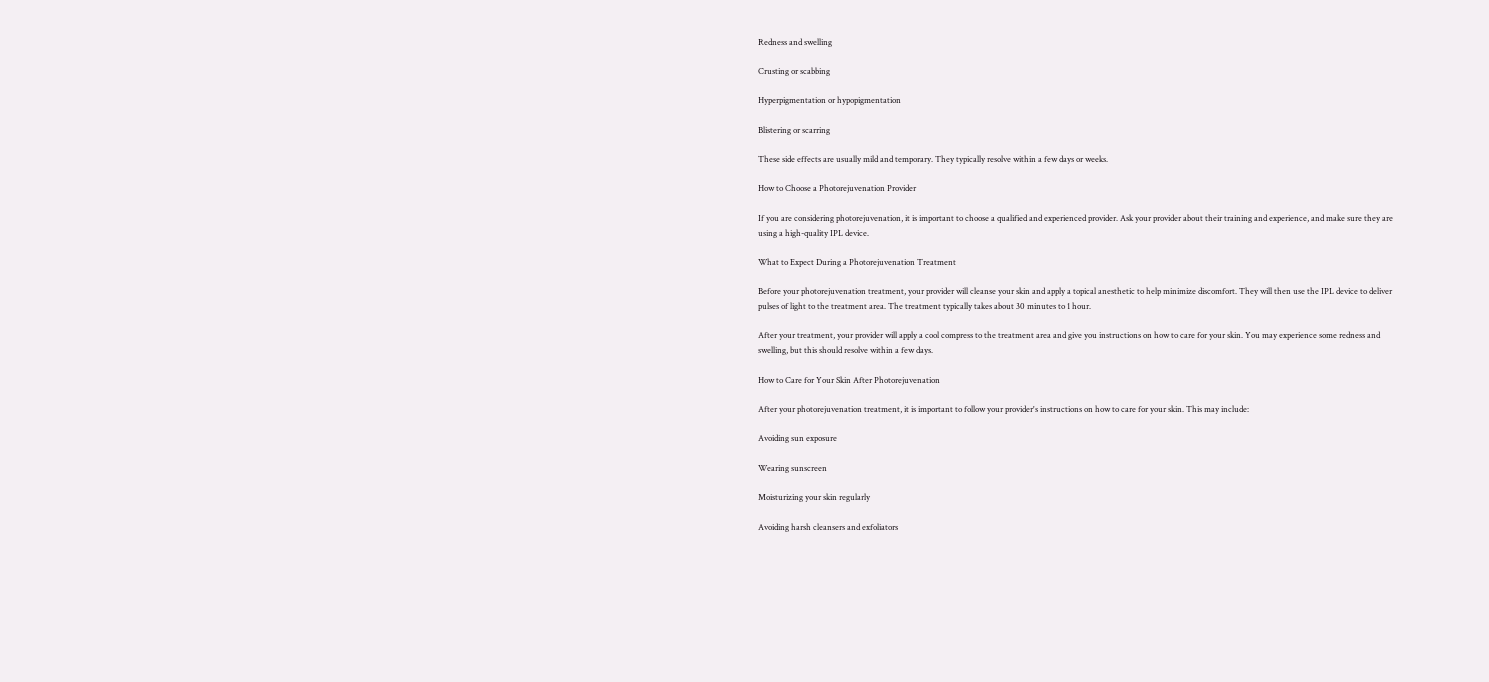Redness and swelling

Crusting or scabbing

Hyperpigmentation or hypopigmentation

Blistering or scarring

These side effects are usually mild and temporary. They typically resolve within a few days or weeks.

How to Choose a Photorejuvenation Provider

If you are considering photorejuvenation, it is important to choose a qualified and experienced provider. Ask your provider about their training and experience, and make sure they are using a high-quality IPL device.

What to Expect During a Photorejuvenation Treatment

Before your photorejuvenation treatment, your provider will cleanse your skin and apply a topical anesthetic to help minimize discomfort. They will then use the IPL device to deliver pulses of light to the treatment area. The treatment typically takes about 30 minutes to 1 hour.

After your treatment, your provider will apply a cool compress to the treatment area and give you instructions on how to care for your skin. You may experience some redness and swelling, but this should resolve within a few days.

How to Care for Your Skin After Photorejuvenation

After your photorejuvenation treatment, it is important to follow your provider's instructions on how to care for your skin. This may include:

Avoiding sun exposure

Wearing sunscreen

Moisturizing your skin regularly

Avoiding harsh cleansers and exfoliators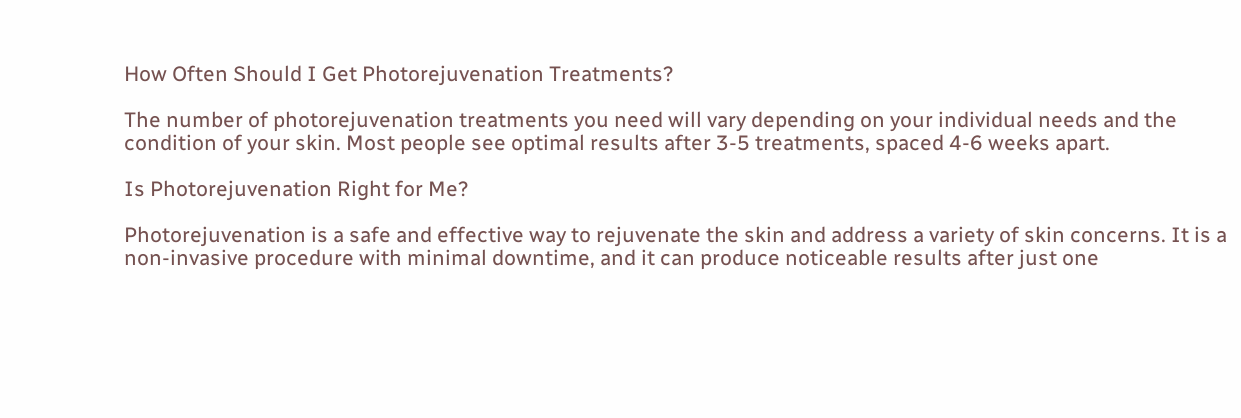How Often Should I Get Photorejuvenation Treatments?

The number of photorejuvenation treatments you need will vary depending on your individual needs and the condition of your skin. Most people see optimal results after 3-5 treatments, spaced 4-6 weeks apart.

Is Photorejuvenation Right for Me?

Photorejuvenation is a safe and effective way to rejuvenate the skin and address a variety of skin concerns. It is a non-invasive procedure with minimal downtime, and it can produce noticeable results after just one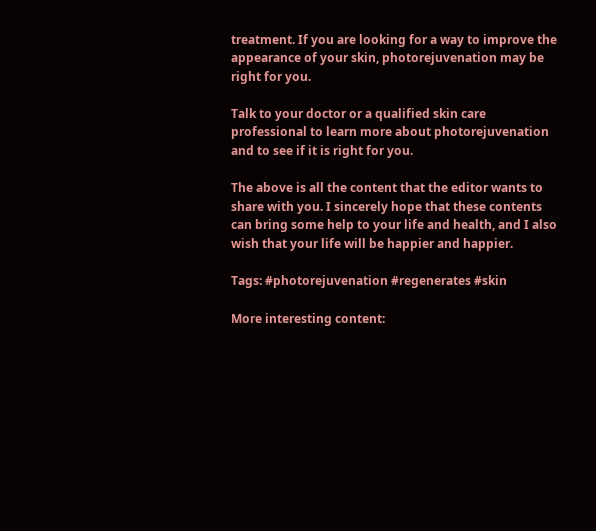treatment. If you are looking for a way to improve the appearance of your skin, photorejuvenation may be right for you.

Talk to your doctor or a qualified skin care professional to learn more about photorejuvenation and to see if it is right for you.

The above is all the content that the editor wants to share with you. I sincerely hope that these contents can bring some help to your life and health, and I also wish that your life will be happier and happier.

Tags: #photorejuvenation #regenerates #skin

More interesting content: